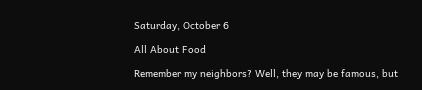Saturday, October 6

All About Food

Remember my neighbors? Well, they may be famous, but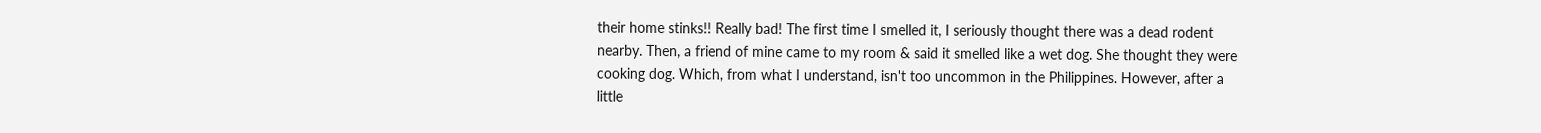their home stinks!! Really bad! The first time I smelled it, I seriously thought there was a dead rodent nearby. Then, a friend of mine came to my room & said it smelled like a wet dog. She thought they were cooking dog. Which, from what I understand, isn't too uncommon in the Philippines. However, after a little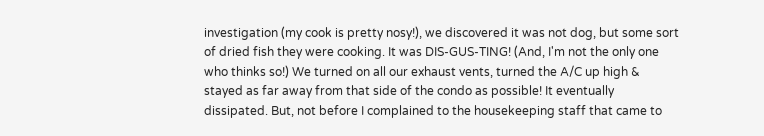investigation (my cook is pretty nosy!), we discovered it was not dog, but some sort of dried fish they were cooking. It was DIS-GUS-TING! (And, I'm not the only one who thinks so!) We turned on all our exhaust vents, turned the A/C up high & stayed as far away from that side of the condo as possible! It eventually dissipated. But, not before I complained to the housekeeping staff that came to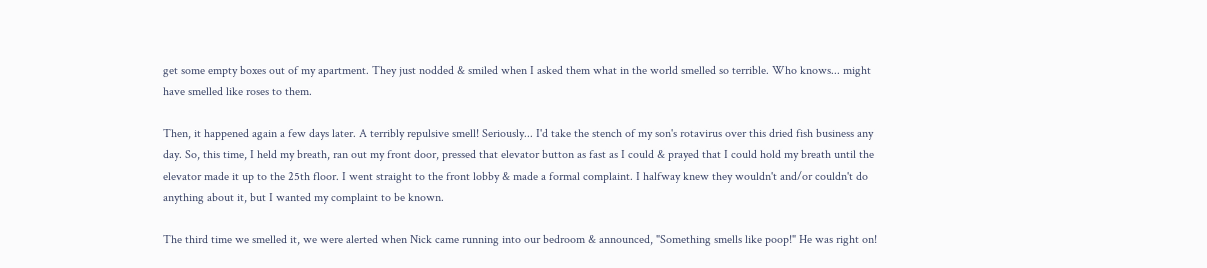get some empty boxes out of my apartment. They just nodded & smiled when I asked them what in the world smelled so terrible. Who knows... might have smelled like roses to them.

Then, it happened again a few days later. A terribly repulsive smell! Seriously... I'd take the stench of my son's rotavirus over this dried fish business any day. So, this time, I held my breath, ran out my front door, pressed that elevator button as fast as I could & prayed that I could hold my breath until the elevator made it up to the 25th floor. I went straight to the front lobby & made a formal complaint. I halfway knew they wouldn't and/or couldn't do anything about it, but I wanted my complaint to be known.

The third time we smelled it, we were alerted when Nick came running into our bedroom & announced, "Something smells like poop!" He was right on!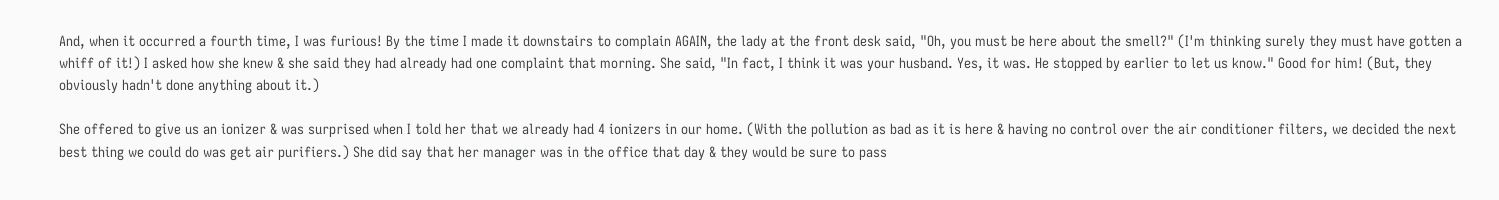And, when it occurred a fourth time, I was furious! By the time I made it downstairs to complain AGAIN, the lady at the front desk said, "Oh, you must be here about the smell?" (I'm thinking surely they must have gotten a whiff of it!) I asked how she knew & she said they had already had one complaint that morning. She said, "In fact, I think it was your husband. Yes, it was. He stopped by earlier to let us know." Good for him! (But, they obviously hadn't done anything about it.)

She offered to give us an ionizer & was surprised when I told her that we already had 4 ionizers in our home. (With the pollution as bad as it is here & having no control over the air conditioner filters, we decided the next best thing we could do was get air purifiers.) She did say that her manager was in the office that day & they would be sure to pass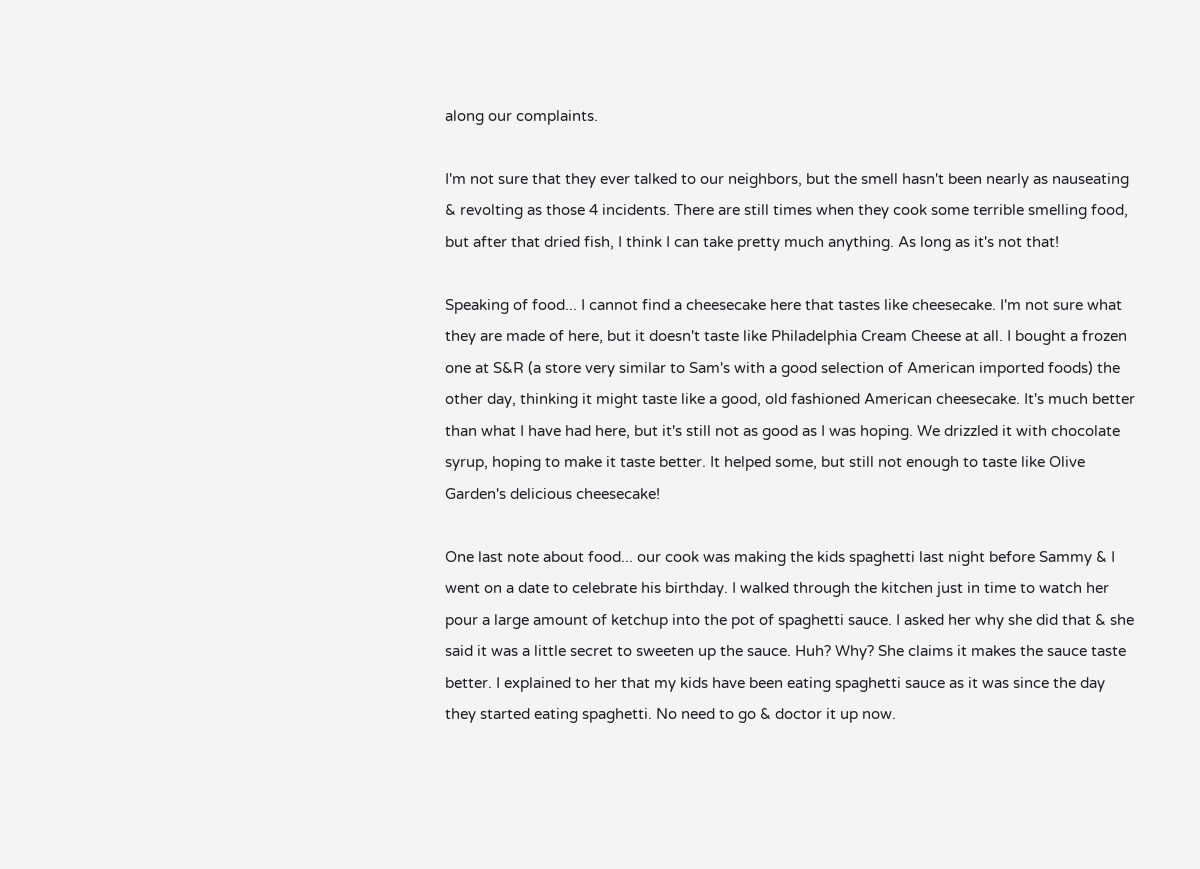along our complaints.

I'm not sure that they ever talked to our neighbors, but the smell hasn't been nearly as nauseating & revolting as those 4 incidents. There are still times when they cook some terrible smelling food, but after that dried fish, I think I can take pretty much anything. As long as it's not that!

Speaking of food... I cannot find a cheesecake here that tastes like cheesecake. I'm not sure what they are made of here, but it doesn't taste like Philadelphia Cream Cheese at all. I bought a frozen one at S&R (a store very similar to Sam's with a good selection of American imported foods) the other day, thinking it might taste like a good, old fashioned American cheesecake. It's much better than what I have had here, but it's still not as good as I was hoping. We drizzled it with chocolate syrup, hoping to make it taste better. It helped some, but still not enough to taste like Olive Garden's delicious cheesecake!

One last note about food... our cook was making the kids spaghetti last night before Sammy & I went on a date to celebrate his birthday. I walked through the kitchen just in time to watch her pour a large amount of ketchup into the pot of spaghetti sauce. I asked her why she did that & she said it was a little secret to sweeten up the sauce. Huh? Why? She claims it makes the sauce taste better. I explained to her that my kids have been eating spaghetti sauce as it was since the day they started eating spaghetti. No need to go & doctor it up now.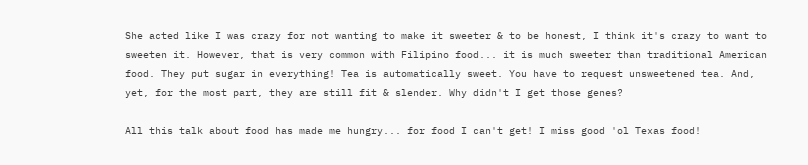She acted like I was crazy for not wanting to make it sweeter & to be honest, I think it's crazy to want to sweeten it. However, that is very common with Filipino food... it is much sweeter than traditional American food. They put sugar in everything! Tea is automatically sweet. You have to request unsweetened tea. And, yet, for the most part, they are still fit & slender. Why didn't I get those genes?

All this talk about food has made me hungry... for food I can't get! I miss good 'ol Texas food!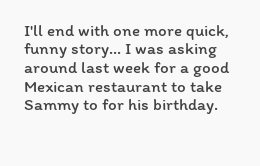I'll end with one more quick, funny story... I was asking around last week for a good Mexican restaurant to take Sammy to for his birthday.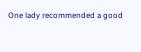One lady recommended a good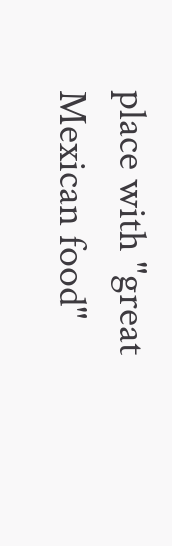place with "great Mexican food"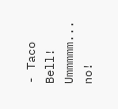- Taco Bell! Ummmmm... no!